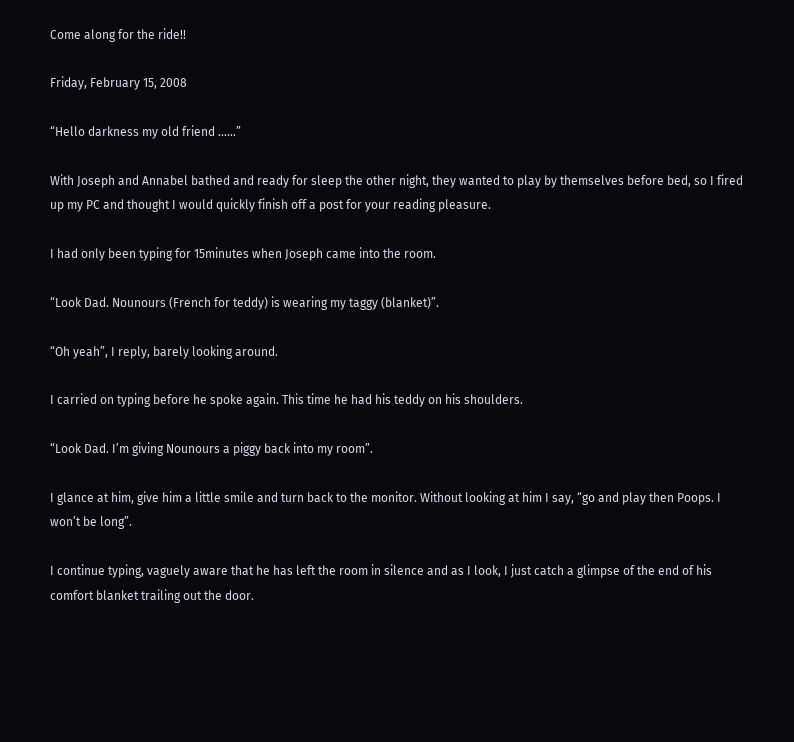Come along for the ride!!

Friday, February 15, 2008

“Hello darkness my old friend ……”

With Joseph and Annabel bathed and ready for sleep the other night, they wanted to play by themselves before bed, so I fired up my PC and thought I would quickly finish off a post for your reading pleasure.

I had only been typing for 15minutes when Joseph came into the room.

“Look Dad. Nounours (French for teddy) is wearing my taggy (blanket)”.

“Oh yeah”, I reply, barely looking around.

I carried on typing before he spoke again. This time he had his teddy on his shoulders.

“Look Dad. I’m giving Nounours a piggy back into my room”.

I glance at him, give him a little smile and turn back to the monitor. Without looking at him I say, “go and play then Poops. I won’t be long”.

I continue typing, vaguely aware that he has left the room in silence and as I look, I just catch a glimpse of the end of his comfort blanket trailing out the door.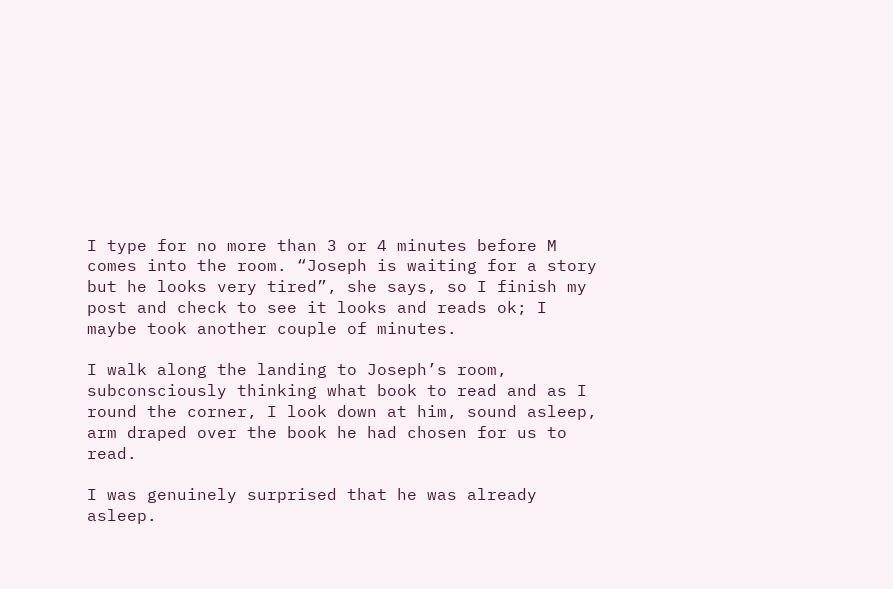I type for no more than 3 or 4 minutes before M comes into the room. “Joseph is waiting for a story but he looks very tired”, she says, so I finish my post and check to see it looks and reads ok; I maybe took another couple of minutes.

I walk along the landing to Joseph’s room, subconsciously thinking what book to read and as I round the corner, I look down at him, sound asleep, arm draped over the book he had chosen for us to read.

I was genuinely surprised that he was already asleep.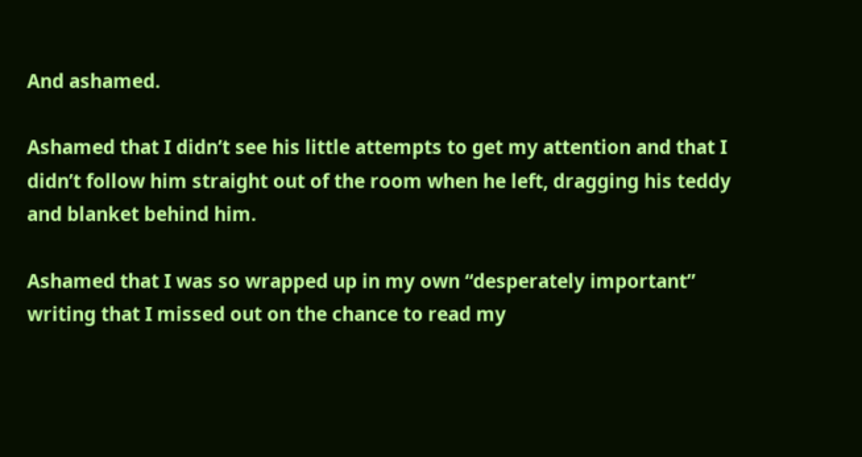And ashamed.

Ashamed that I didn’t see his little attempts to get my attention and that I didn’t follow him straight out of the room when he left, dragging his teddy and blanket behind him.

Ashamed that I was so wrapped up in my own “desperately important” writing that I missed out on the chance to read my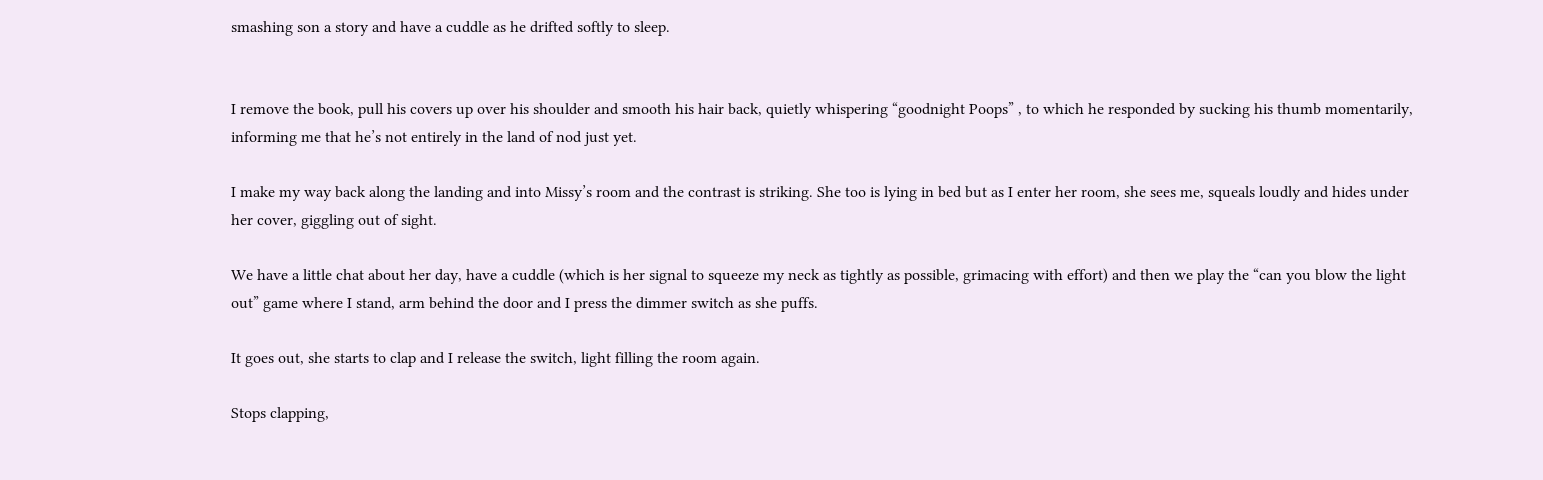smashing son a story and have a cuddle as he drifted softly to sleep.


I remove the book, pull his covers up over his shoulder and smooth his hair back, quietly whispering “goodnight Poops” , to which he responded by sucking his thumb momentarily, informing me that he’s not entirely in the land of nod just yet.

I make my way back along the landing and into Missy’s room and the contrast is striking. She too is lying in bed but as I enter her room, she sees me, squeals loudly and hides under her cover, giggling out of sight.

We have a little chat about her day, have a cuddle (which is her signal to squeeze my neck as tightly as possible, grimacing with effort) and then we play the “can you blow the light out” game where I stand, arm behind the door and I press the dimmer switch as she puffs.

It goes out, she starts to clap and I release the switch, light filling the room again.

Stops clapping,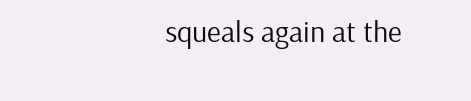squeals again at the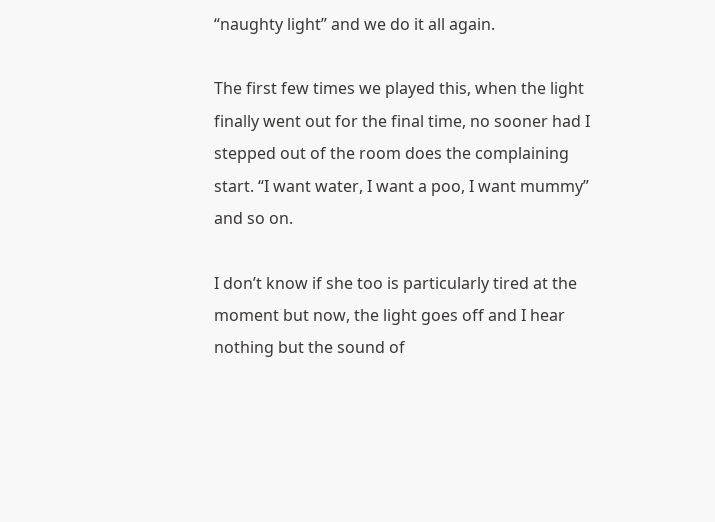“naughty light” and we do it all again.

The first few times we played this, when the light finally went out for the final time, no sooner had I stepped out of the room does the complaining start. “I want water, I want a poo, I want mummy” and so on.

I don’t know if she too is particularly tired at the moment but now, the light goes off and I hear nothing but the sound of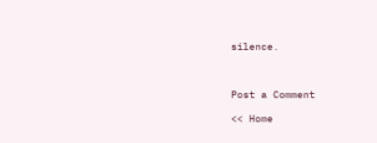silence.



Post a Comment

<< Home